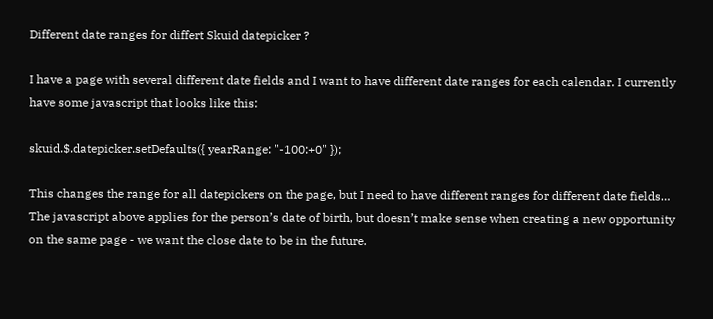Different date ranges for differt Skuid datepicker ?

I have a page with several different date fields and I want to have different date ranges for each calendar. I currently have some javascript that looks like this:

skuid.$.datepicker.setDefaults({ yearRange: "-100:+0" });

This changes the range for all datepickers on the page, but I need to have different ranges for different date fields… The javascript above applies for the person’s date of birth, but doesn’t make sense when creating a new opportunity on the same page - we want the close date to be in the future.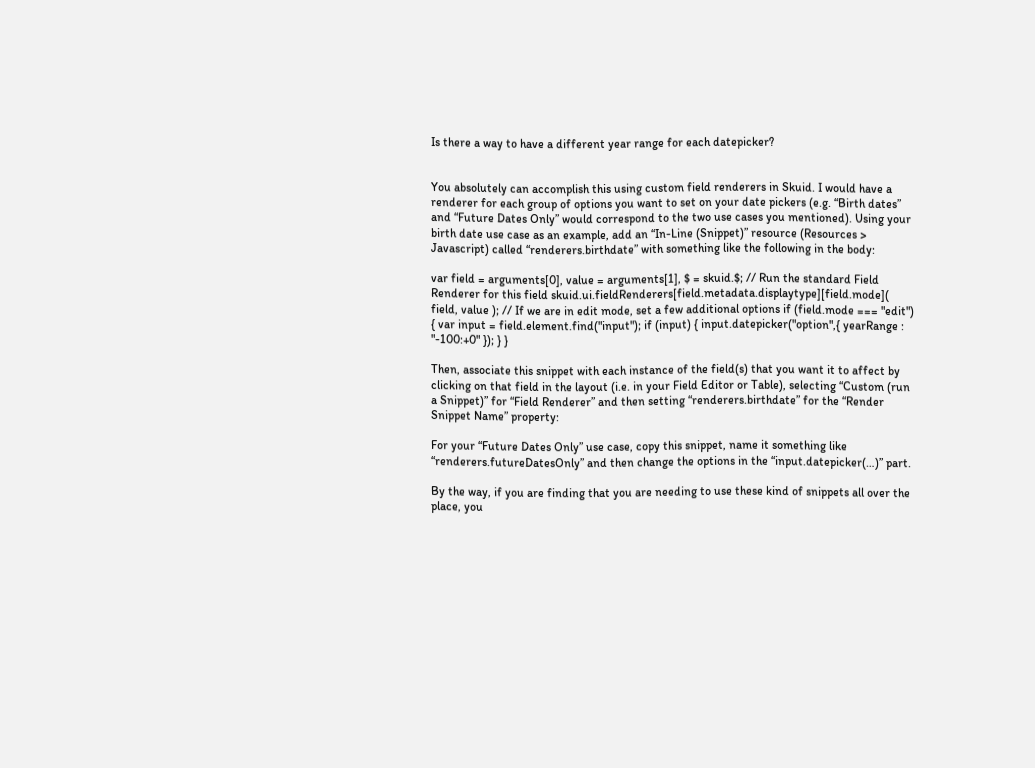Is there a way to have a different year range for each datepicker?


You absolutely can accomplish this using custom field renderers in Skuid. I would have a renderer for each group of options you want to set on your date pickers (e.g. “Birth dates” and “Future Dates Only” would correspond to the two use cases you mentioned). Using your birth date use case as an example, add an “In-Line (Snippet)” resource (Resources > Javascript) called “renderers.birthdate” with something like the following in the body:

var field = arguments[0], value = arguments[1], $ = skuid.$; // Run the standard Field Renderer for this field skuid.ui.fieldRenderers[field.metadata.displaytype][field.mode]( field, value ); // If we are in edit mode, set a few additional options if (field.mode === "edit") { var input = field.element.find("input"); if (input) { input.datepicker("option",{ yearRange : "-100:+0" }); } }

Then, associate this snippet with each instance of the field(s) that you want it to affect by clicking on that field in the layout (i.e. in your Field Editor or Table), selecting “Custom (run a Snippet)” for “Field Renderer” and then setting “renderers.birthdate” for the “Render Snippet Name” property:

For your “Future Dates Only” use case, copy this snippet, name it something like “renderers.futureDatesOnly” and then change the options in the “input.datepicker(…)” part.

By the way, if you are finding that you are needing to use these kind of snippets all over the place, you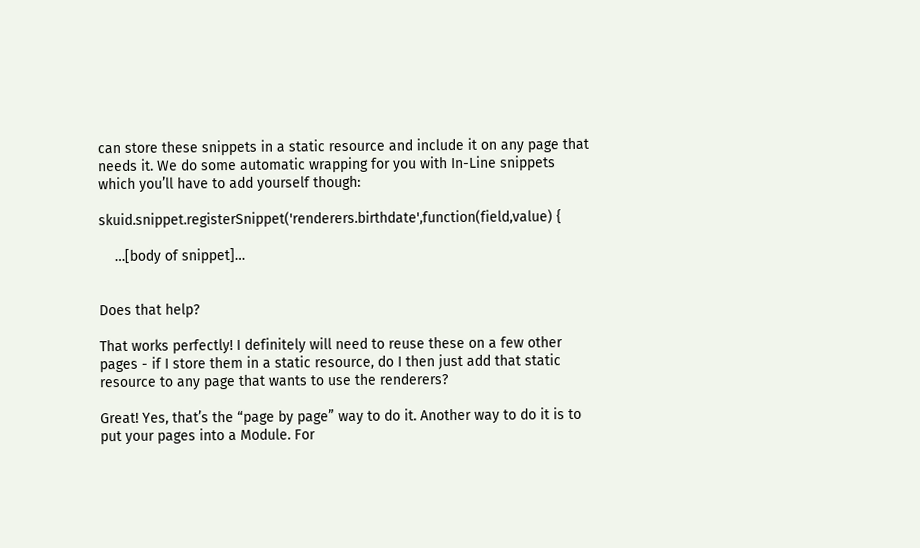can store these snippets in a static resource and include it on any page that needs it. We do some automatic wrapping for you with In-Line snippets which you’ll have to add yourself though:

skuid.snippet.registerSnippet('renderers.birthdate',function(field,value) {

    …[body of snippet]…


Does that help?

That works perfectly! I definitely will need to reuse these on a few other pages - if I store them in a static resource, do I then just add that static resource to any page that wants to use the renderers?

Great! Yes, that’s the “page by page” way to do it. Another way to do it is to put your pages into a Module. For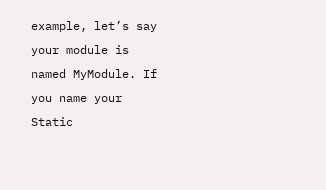example, let’s say your module is named MyModule. If you name your Static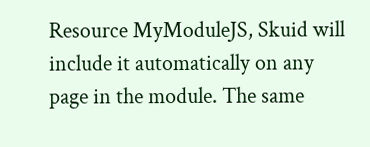Resource MyModuleJS, Skuid will include it automatically on any page in the module. The same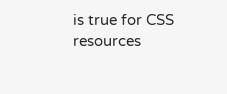is true for CSS resources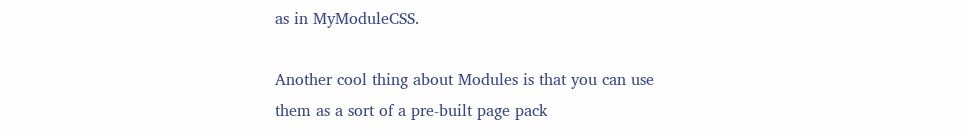as in MyModuleCSS.

Another cool thing about Modules is that you can use them as a sort of a pre-built page pack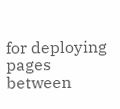for deploying pages between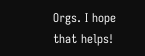Orgs. I hope that helps!